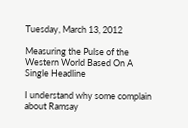Tuesday, March 13, 2012

Measuring the Pulse of the Western World Based On A Single Headline

I understand why some complain about Ramsay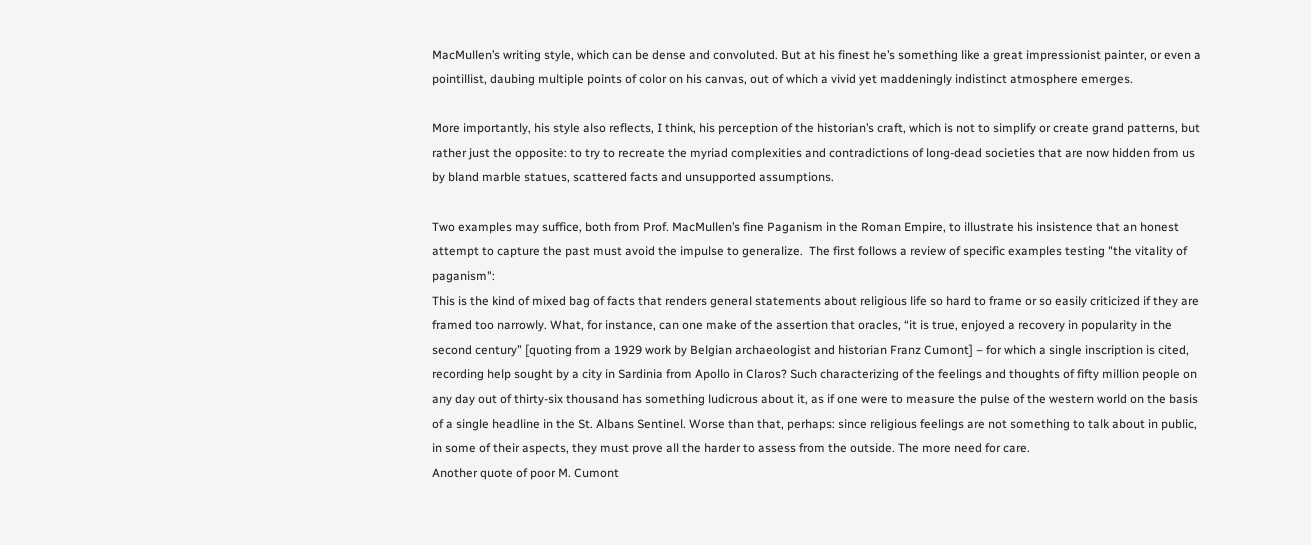MacMullen’s writing style, which can be dense and convoluted. But at his finest he’s something like a great impressionist painter, or even a pointillist, daubing multiple points of color on his canvas, out of which a vivid yet maddeningly indistinct atmosphere emerges.

More importantly, his style also reflects, I think, his perception of the historian’s craft, which is not to simplify or create grand patterns, but rather just the opposite: to try to recreate the myriad complexities and contradictions of long-dead societies that are now hidden from us by bland marble statues, scattered facts and unsupported assumptions.

Two examples may suffice, both from Prof. MacMullen’s fine Paganism in the Roman Empire, to illustrate his insistence that an honest attempt to capture the past must avoid the impulse to generalize.  The first follows a review of specific examples testing "the vitality of paganism":
This is the kind of mixed bag of facts that renders general statements about religious life so hard to frame or so easily criticized if they are framed too narrowly. What, for instance, can one make of the assertion that oracles, “it is true, enjoyed a recovery in popularity in the second century” [quoting from a 1929 work by Belgian archaeologist and historian Franz Cumont] – for which a single inscription is cited, recording help sought by a city in Sardinia from Apollo in Claros? Such characterizing of the feelings and thoughts of fifty million people on any day out of thirty-six thousand has something ludicrous about it, as if one were to measure the pulse of the western world on the basis of a single headline in the St. Albans Sentinel. Worse than that, perhaps: since religious feelings are not something to talk about in public, in some of their aspects, they must prove all the harder to assess from the outside. The more need for care.
Another quote of poor M. Cumont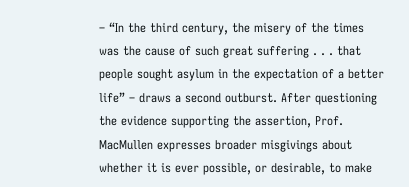– “In the third century, the misery of the times was the cause of such great suffering . . . that people sought asylum in the expectation of a better life” – draws a second outburst. After questioning the evidence supporting the assertion, Prof. MacMullen expresses broader misgivings about whether it is ever possible, or desirable, to make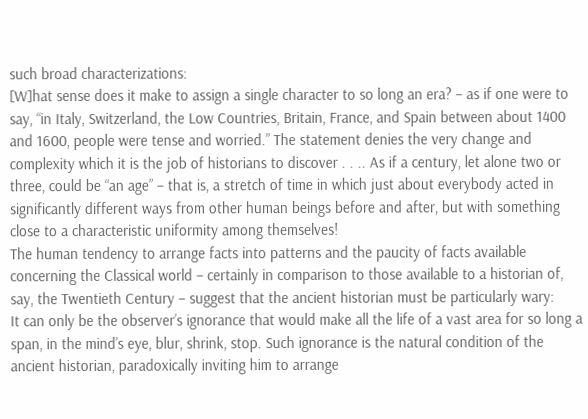such broad characterizations:
[W]hat sense does it make to assign a single character to so long an era? – as if one were to say, “in Italy, Switzerland, the Low Countries, Britain, France, and Spain between about 1400 and 1600, people were tense and worried.” The statement denies the very change and complexity which it is the job of historians to discover . . .. As if a century, let alone two or three, could be “an age” – that is, a stretch of time in which just about everybody acted in significantly different ways from other human beings before and after, but with something close to a characteristic uniformity among themselves!
The human tendency to arrange facts into patterns and the paucity of facts available concerning the Classical world – certainly in comparison to those available to a historian of, say, the Twentieth Century – suggest that the ancient historian must be particularly wary:
It can only be the observer’s ignorance that would make all the life of a vast area for so long a span, in the mind’s eye, blur, shrink, stop. Such ignorance is the natural condition of the ancient historian, paradoxically inviting him to arrange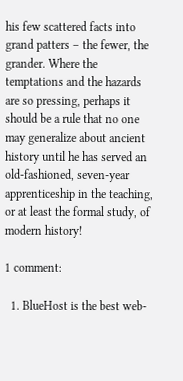his few scattered facts into grand patters – the fewer, the grander. Where the temptations and the hazards are so pressing, perhaps it should be a rule that no one may generalize about ancient history until he has served an old-fashioned, seven-year apprenticeship in the teaching, or at least the formal study, of modern history!

1 comment:

  1. BlueHost is the best web-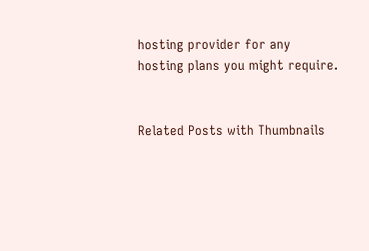hosting provider for any hosting plans you might require.


Related Posts with Thumbnails